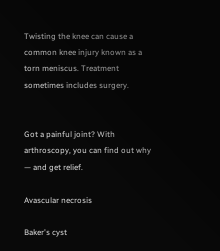Twisting the knee can cause a common knee injury known as a torn meniscus. Treatment sometimes includes surgery.


Got a painful joint? With arthroscopy, you can find out why — and get relief.

Avascular necrosis

Baker's cyst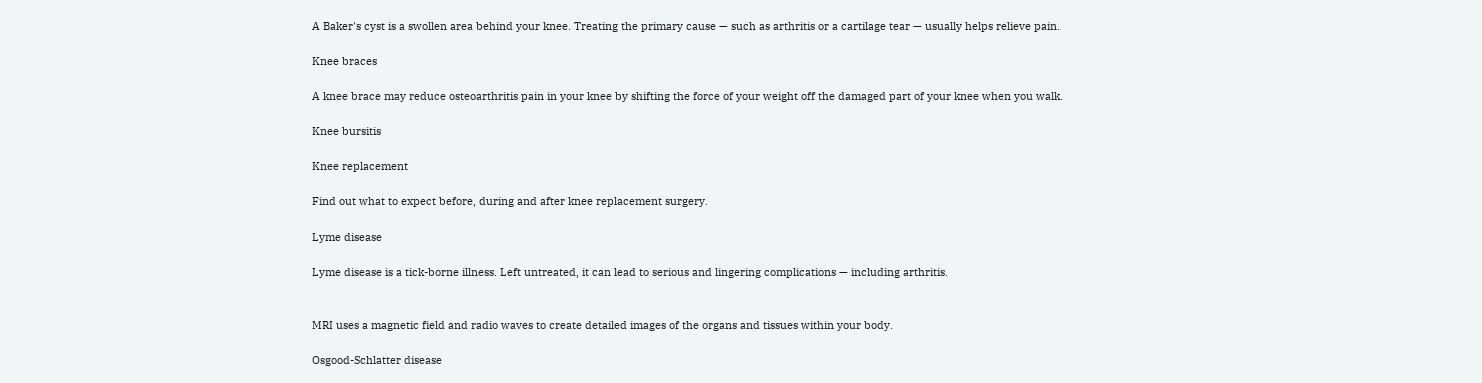A Baker's cyst is a swollen area behind your knee. Treating the primary cause — such as arthritis or a cartilage tear — usually helps relieve pain.

Knee braces

A knee brace may reduce osteoarthritis pain in your knee by shifting the force of your weight off the damaged part of your knee when you walk.

Knee bursitis

Knee replacement

Find out what to expect before, during and after knee replacement surgery.

Lyme disease

Lyme disease is a tick-borne illness. Left untreated, it can lead to serious and lingering complications — including arthritis.


MRI uses a magnetic field and radio waves to create detailed images of the organs and tissues within your body.

Osgood-Schlatter disease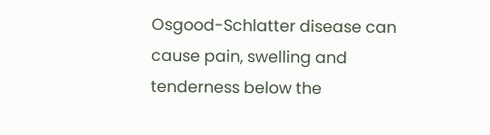Osgood-Schlatter disease can cause pain, swelling and tenderness below the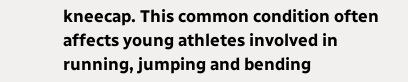kneecap. This common condition often affects young athletes involved in running, jumping and bending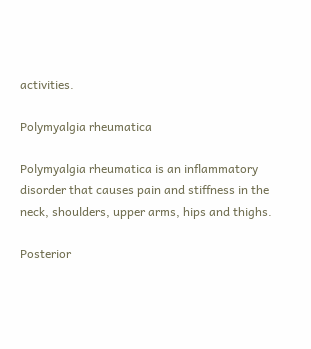activities.

Polymyalgia rheumatica

Polymyalgia rheumatica is an inflammatory disorder that causes pain and stiffness in the neck, shoulders, upper arms, hips and thighs.

Posterior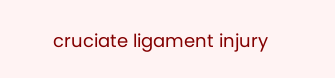cruciate ligament injury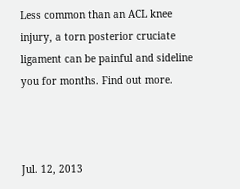Less common than an ACL knee injury, a torn posterior cruciate ligament can be painful and sideline you for months. Find out more.



Jul. 12, 2013